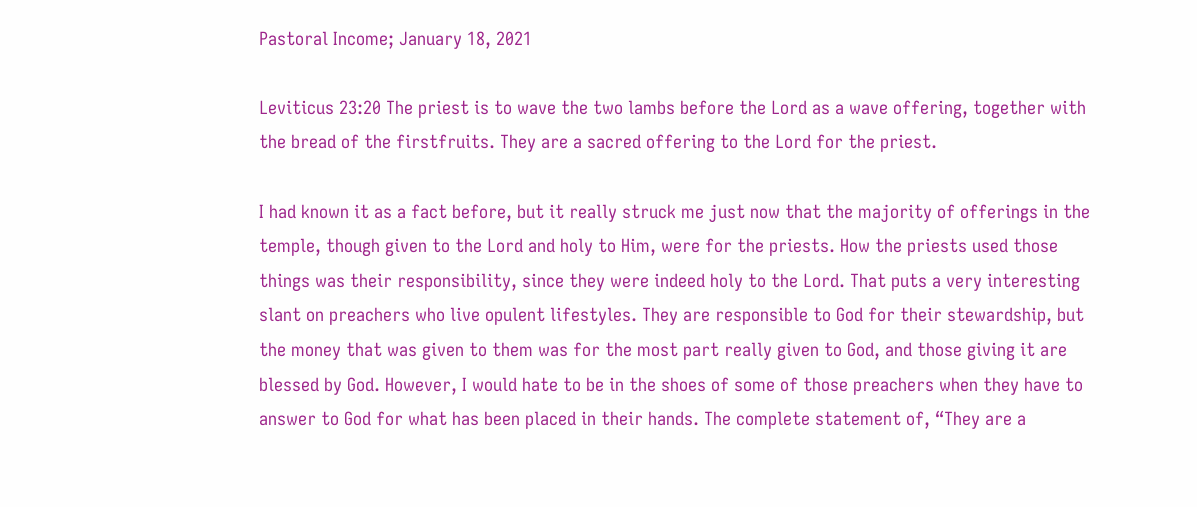Pastoral Income; January 18, 2021

Leviticus 23:20 The priest is to wave the two lambs before the Lord as a wave offering, together with the bread of the firstfruits. They are a sacred offering to the Lord for the priest.

I had known it as a fact before, but it really struck me just now that the majority of offerings in the temple, though given to the Lord and holy to Him, were for the priests. How the priests used those things was their responsibility, since they were indeed holy to the Lord. That puts a very interesting slant on preachers who live opulent lifestyles. They are responsible to God for their stewardship, but the money that was given to them was for the most part really given to God, and those giving it are blessed by God. However, I would hate to be in the shoes of some of those preachers when they have to answer to God for what has been placed in their hands. The complete statement of, “They are a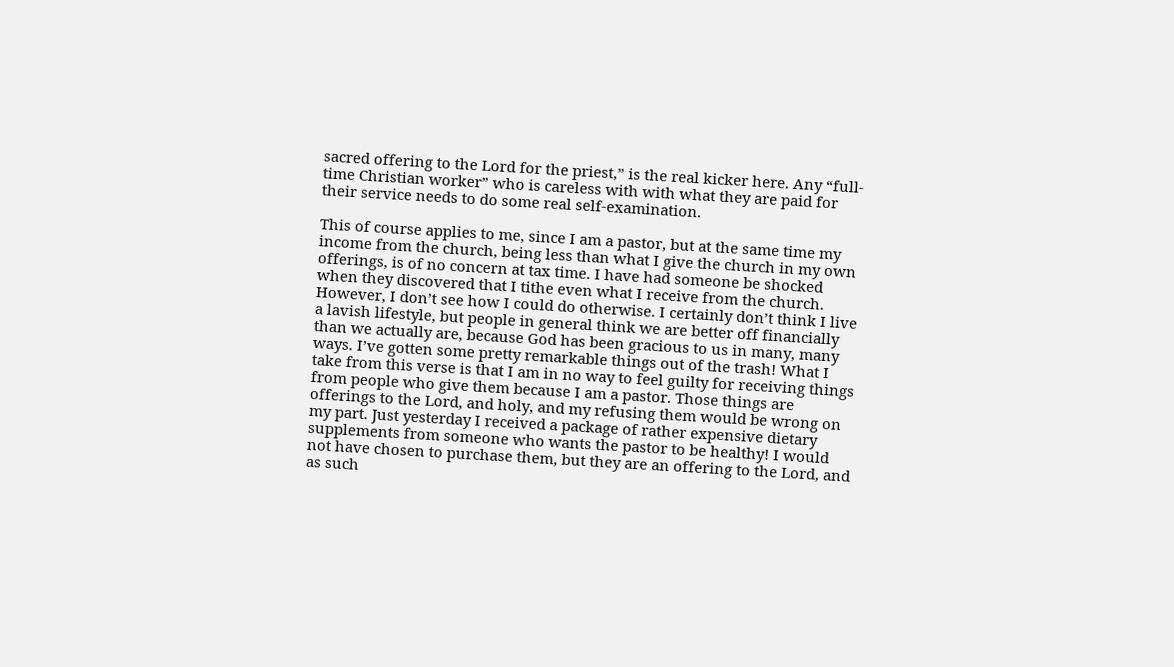sacred offering to the Lord for the priest,” is the real kicker here. Any “full-time Christian worker” who is careless with with what they are paid for their service needs to do some real self-examination.

This of course applies to me, since I am a pastor, but at the same time my income from the church, being less than what I give the church in my own offerings, is of no concern at tax time. I have had someone be shocked when they discovered that I tithe even what I receive from the church. However, I don’t see how I could do otherwise. I certainly don’t think I live a lavish lifestyle, but people in general think we are better off financially than we actually are, because God has been gracious to us in many, many ways. I’ve gotten some pretty remarkable things out of the trash! What I take from this verse is that I am in no way to feel guilty for receiving things from people who give them because I am a pastor. Those things are offerings to the Lord, and holy, and my refusing them would be wrong on my part. Just yesterday I received a package of rather expensive dietary supplements from someone who wants the pastor to be healthy! I would not have chosen to purchase them, but they are an offering to the Lord, and as such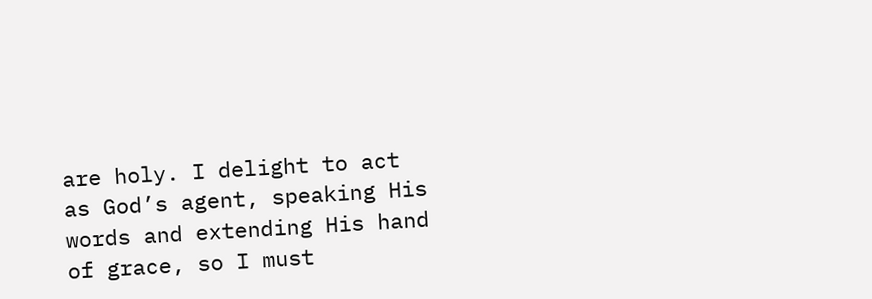are holy. I delight to act as God’s agent, speaking His words and extending His hand of grace, so I must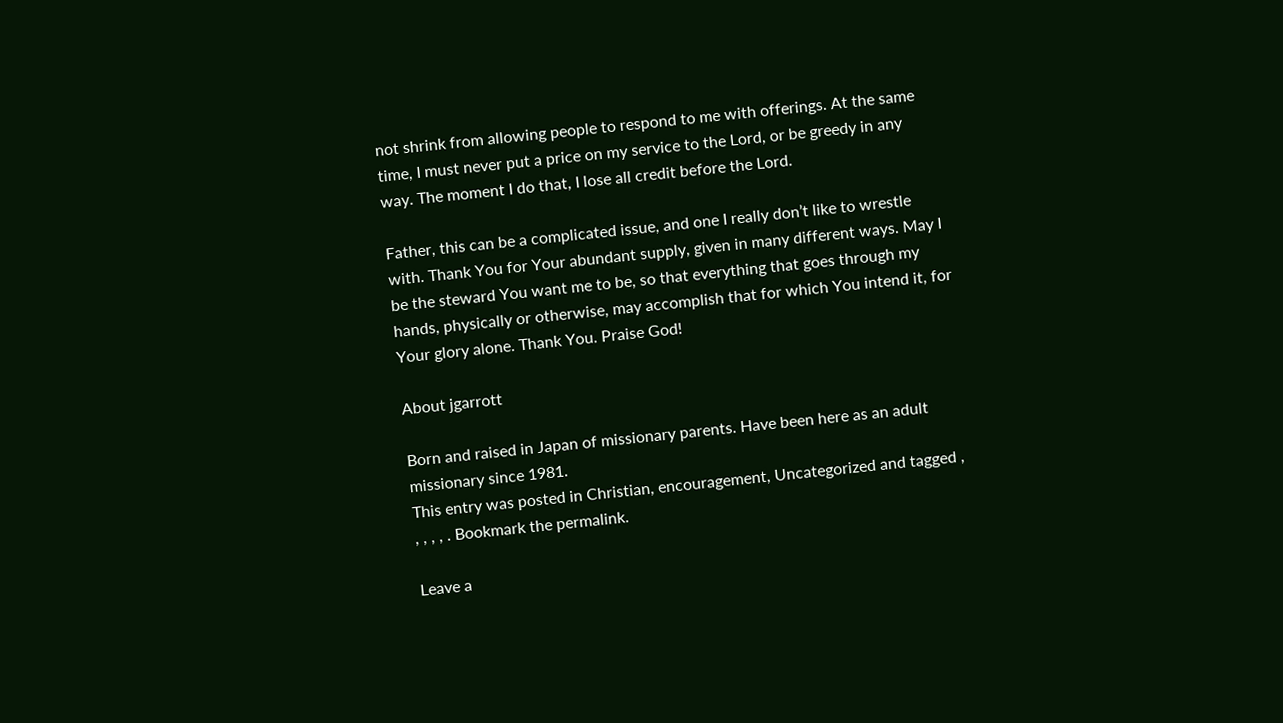not shrink from allowing people to respond to me with offerings. At the same time, I must never put a price on my service to the Lord, or be greedy in any way. The moment I do that, I lose all credit before the Lord.

Father, this can be a complicated issue, and one I really don’t like to wrestle with. Thank You for Your abundant supply, given in many different ways. May I be the steward You want me to be, so that everything that goes through my hands, physically or otherwise, may accomplish that for which You intend it, for Your glory alone. Thank You. Praise God!

About jgarrott

Born and raised in Japan of missionary parents. Have been here as an adult missionary since 1981.
This entry was posted in Christian, encouragement, Uncategorized and tagged , , , , , . Bookmark the permalink.

Leave a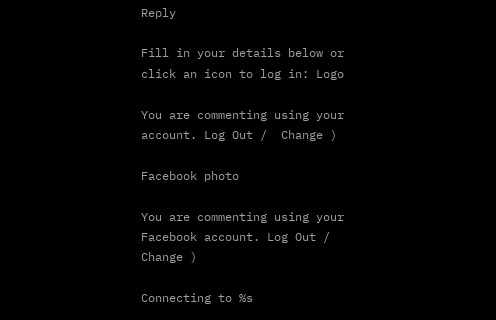Reply

Fill in your details below or click an icon to log in: Logo

You are commenting using your account. Log Out /  Change )

Facebook photo

You are commenting using your Facebook account. Log Out /  Change )

Connecting to %s